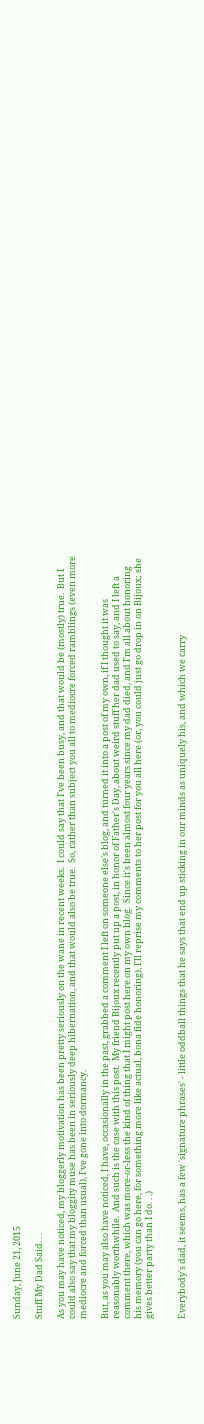Sunday, June 21, 2015

Stuff My Dad Said. . .

As you may have noticed, my bloggerly motivation has been pretty seriously on the wane in recent weeks.  I could say that I've been busy, and that would be (mostly) true.  But I could also say that my bloggity muse has been in seriously deep hibernation, and that would also be true.  So, rather than subject you all to mediocre forced ramblings (even more mediocre and forced than usual), I've gone into dormancy.

But, as you may also have noticed, I have, occasionally in the past, grabbed a comment I left on someone else's blog, and turned it into a post of my own, if I thought it was reasonably worthwhile.  And such is the case with this post.  My friend Bijoux recently put up a post, in honor of Father's Day, about weird stuff her dad used to say, and I left a comment there, which was more-or-less the kind of thing that I might post here on my own blog.  Since it's been almost four years since my dad died, and I'm all about honoring his memory (you can go here, for something more like actual, bona fide honoring), I'll reprise my comments to her post for you all here (or, you could just go drop in on Bijoux; she gives better party than I do. . .)


Everybody's dad, it seems, has a few 'signature phrases' - little oddball things that he says that end up sticking in our minds as uniquely his, and which we carry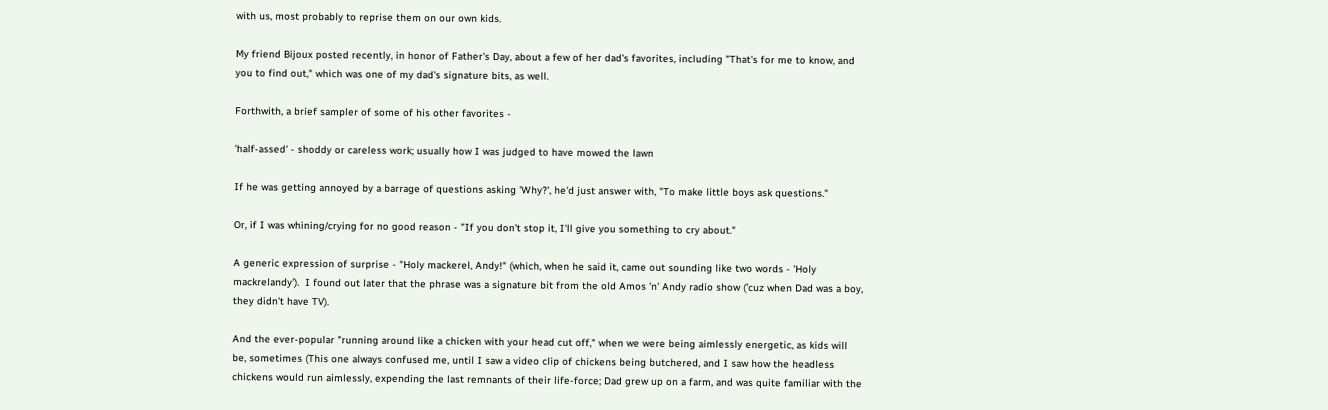with us, most probably to reprise them on our own kids.

My friend Bijoux posted recently, in honor of Father's Day, about a few of her dad's favorites, including "That's for me to know, and you to find out," which was one of my dad's signature bits, as well.

Forthwith, a brief sampler of some of his other favorites -

'half-assed' - shoddy or careless work; usually how I was judged to have mowed the lawn

If he was getting annoyed by a barrage of questions asking 'Why?', he'd just answer with, "To make little boys ask questions."

Or, if I was whining/crying for no good reason - "If you don't stop it, I'll give you something to cry about."

A generic expression of surprise - "Holy mackerel, Andy!" (which, when he said it, came out sounding like two words - 'Holy mackrelandy').  I found out later that the phrase was a signature bit from the old Amos 'n' Andy radio show ('cuz when Dad was a boy, they didn't have TV).

And the ever-popular "running around like a chicken with your head cut off," when we were being aimlessly energetic, as kids will be, sometimes (This one always confused me, until I saw a video clip of chickens being butchered, and I saw how the headless chickens would run aimlessly, expending the last remnants of their life-force; Dad grew up on a farm, and was quite familiar with the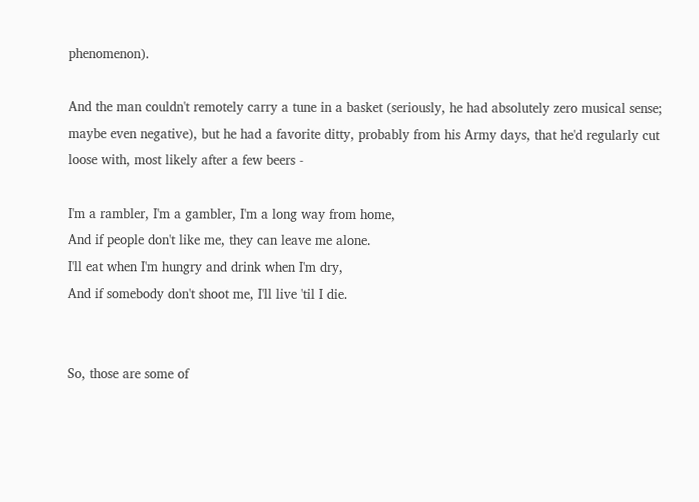phenomenon).

And the man couldn't remotely carry a tune in a basket (seriously, he had absolutely zero musical sense; maybe even negative), but he had a favorite ditty, probably from his Army days, that he'd regularly cut loose with, most likely after a few beers -

I'm a rambler, I'm a gambler, I'm a long way from home,
And if people don't like me, they can leave me alone.
I'll eat when I'm hungry and drink when I'm dry,
And if somebody don't shoot me, I'll live 'til I die.


So, those are some of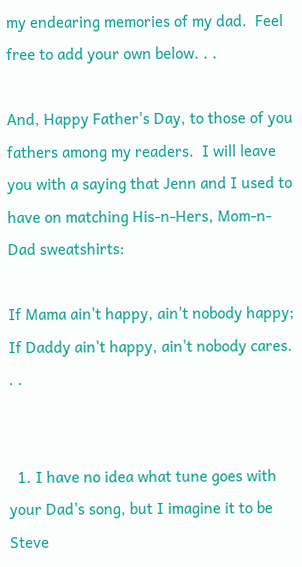my endearing memories of my dad.  Feel free to add your own below. . .

And, Happy Father's Day, to those of you fathers among my readers.  I will leave you with a saying that Jenn and I used to have on matching His-n-Hers, Mom-n-Dad sweatshirts:

If Mama ain't happy, ain't nobody happy;
If Daddy ain't happy, ain't nobody cares. . .


  1. I have no idea what tune goes with your Dad's song, but I imagine it to be Steve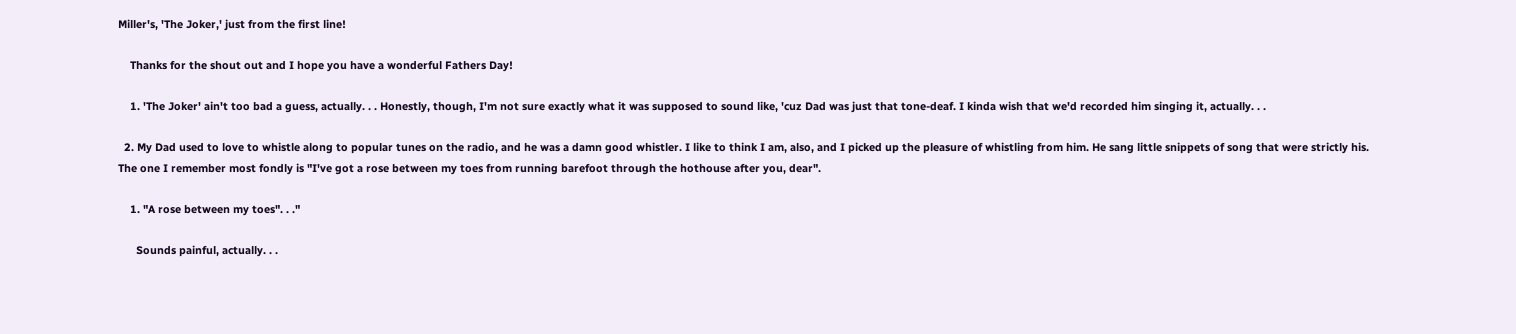Miller's, 'The Joker,' just from the first line!

    Thanks for the shout out and I hope you have a wonderful Fathers Day!

    1. 'The Joker' ain't too bad a guess, actually. . . Honestly, though, I'm not sure exactly what it was supposed to sound like, 'cuz Dad was just that tone-deaf. I kinda wish that we'd recorded him singing it, actually. . .

  2. My Dad used to love to whistle along to popular tunes on the radio, and he was a damn good whistler. I like to think I am, also, and I picked up the pleasure of whistling from him. He sang little snippets of song that were strictly his. The one I remember most fondly is "I've got a rose between my toes from running barefoot through the hothouse after you, dear".

    1. "A rose between my toes". . ."

      Sounds painful, actually. . .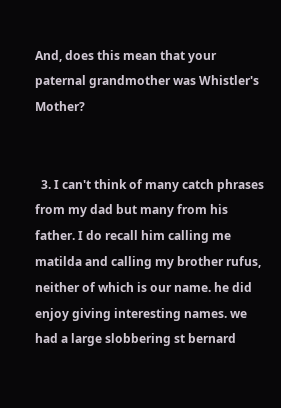And, does this mean that your paternal grandmother was Whistler's Mother?


  3. I can't think of many catch phrases from my dad but many from his father. I do recall him calling me matilda and calling my brother rufus, neither of which is our name. he did enjoy giving interesting names. we had a large slobbering st bernard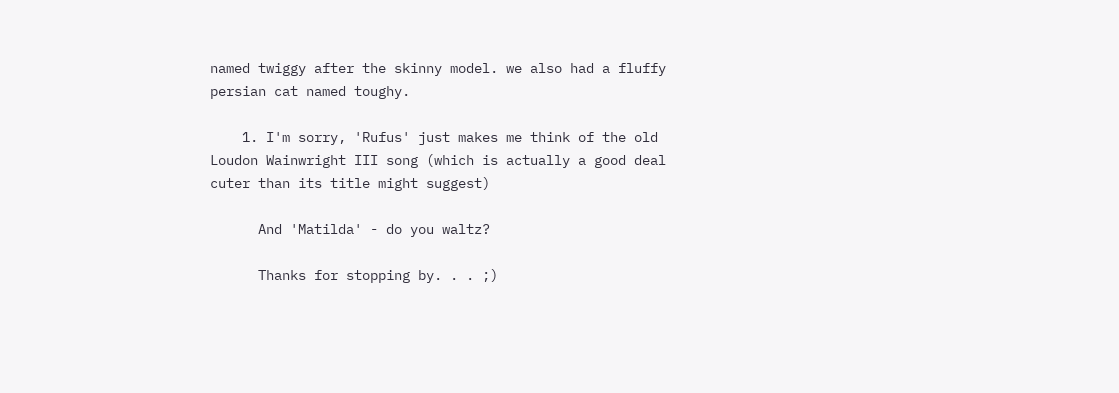named twiggy after the skinny model. we also had a fluffy persian cat named toughy.

    1. I'm sorry, 'Rufus' just makes me think of the old Loudon Wainwright III song (which is actually a good deal cuter than its title might suggest)

      And 'Matilda' - do you waltz?

      Thanks for stopping by. . . ;)